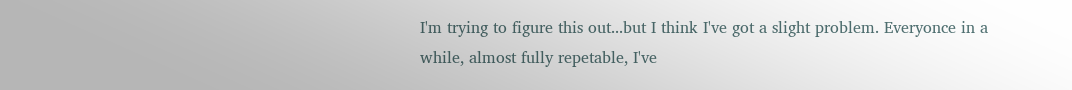I'm trying to figure this out...but I think I've got a slight problem. Everyonce in a while, almost fully repetable, I've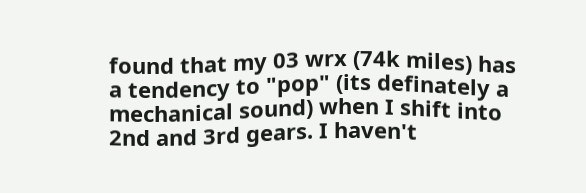found that my 03 wrx (74k miles) has a tendency to "pop" (its definately a mechanical sound) when I shift into 2nd and 3rd gears. I haven't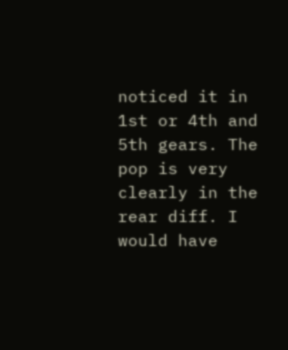noticed it in 1st or 4th and 5th gears. The pop is very clearly in the rear diff. I would have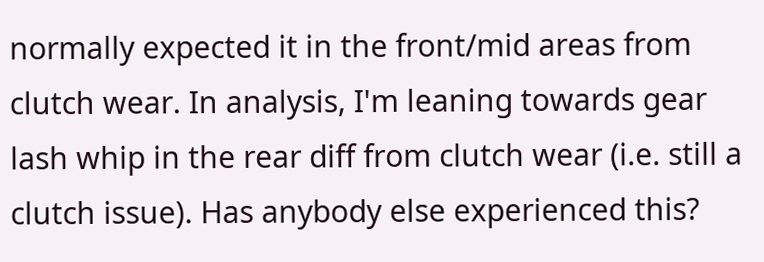normally expected it in the front/mid areas from clutch wear. In analysis, I'm leaning towards gear lash whip in the rear diff from clutch wear (i.e. still a clutch issue). Has anybody else experienced this?